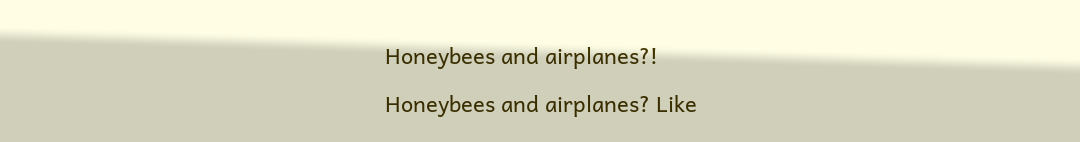Honeybees and airplanes?!

Honeybees and airplanes? Like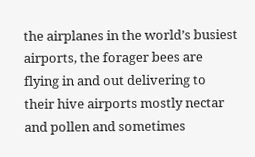the airplanes in the world’s busiest airports, the forager bees are flying in and out delivering to their hive airports mostly nectar and pollen and sometimes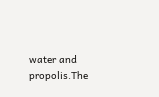water and propolis.The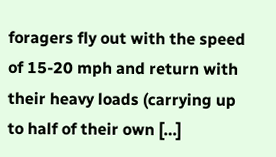foragers fly out with the speed of 15-20 mph and return with their heavy loads (carrying up to half of their own […]